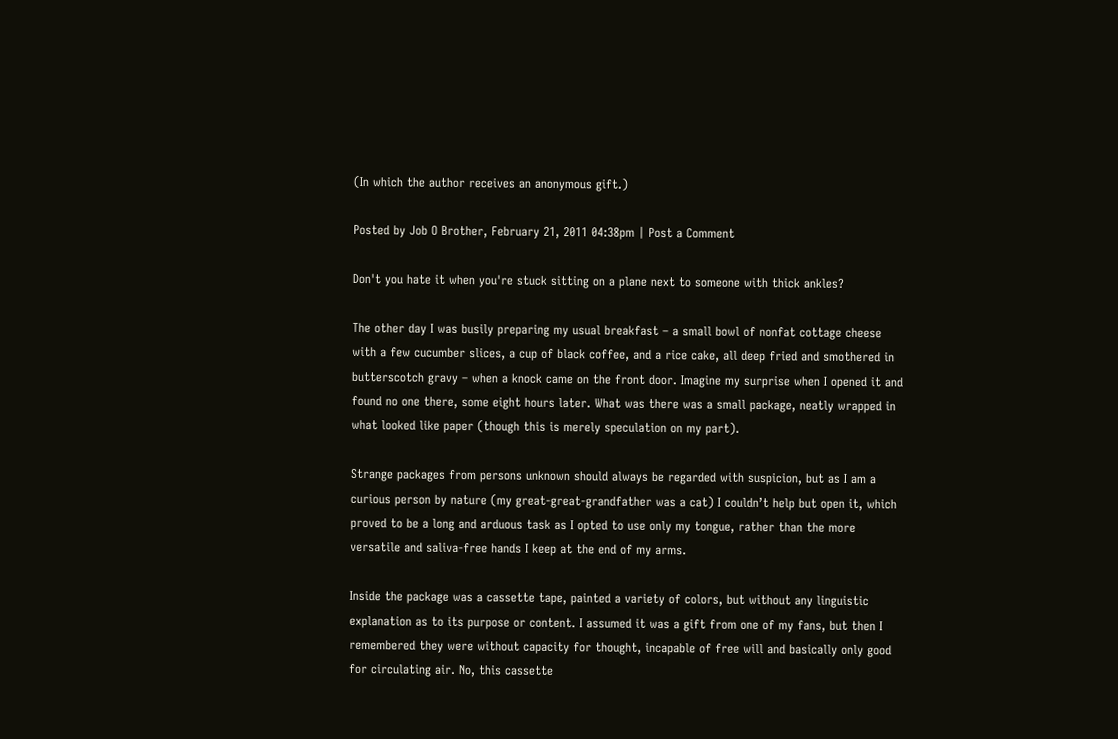(In which the author receives an anonymous gift.)

Posted by Job O Brother, February 21, 2011 04:38pm | Post a Comment

Don't you hate it when you're stuck sitting on a plane next to someone with thick ankles?

The other day I was busily preparing my usual breakfast – a small bowl of nonfat cottage cheese with a few cucumber slices, a cup of black coffee, and a rice cake, all deep fried and smothered in butterscotch gravy – when a knock came on the front door. Imagine my surprise when I opened it and found no one there, some eight hours later. What was there was a small package, neatly wrapped in what looked like paper (though this is merely speculation on my part).

Strange packages from persons unknown should always be regarded with suspicion, but as I am a curious person by nature (my great-great-grandfather was a cat) I couldn’t help but open it, which proved to be a long and arduous task as I opted to use only my tongue, rather than the more versatile and saliva-free hands I keep at the end of my arms.

Inside the package was a cassette tape, painted a variety of colors, but without any linguistic explanation as to its purpose or content. I assumed it was a gift from one of my fans, but then I remembered they were without capacity for thought, incapable of free will and basically only good for circulating air. No, this cassette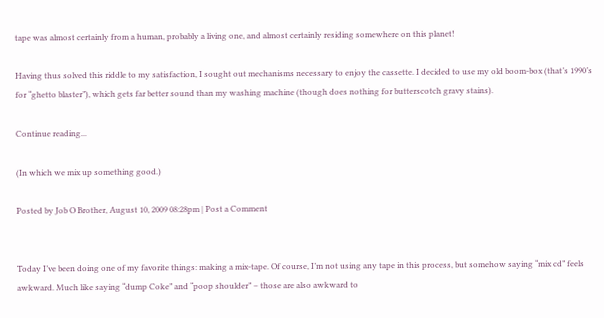tape was almost certainly from a human, probably a living one, and almost certainly residing somewhere on this planet!

Having thus solved this riddle to my satisfaction, I sought out mechanisms necessary to enjoy the cassette. I decided to use my old boom-box (that’s 1990’s for “ghetto blaster”), which gets far better sound than my washing machine (though does nothing for butterscotch gravy stains).

Continue reading...

(In which we mix up something good.)

Posted by Job O Brother, August 10, 2009 08:28pm | Post a Comment


Today I’ve been doing one of my favorite things: making a mix-tape. Of course, I’m not using any tape in this process, but somehow saying “mix cd” feels awkward. Much like saying “dump Coke” and “poop shoulder” – those are also awkward to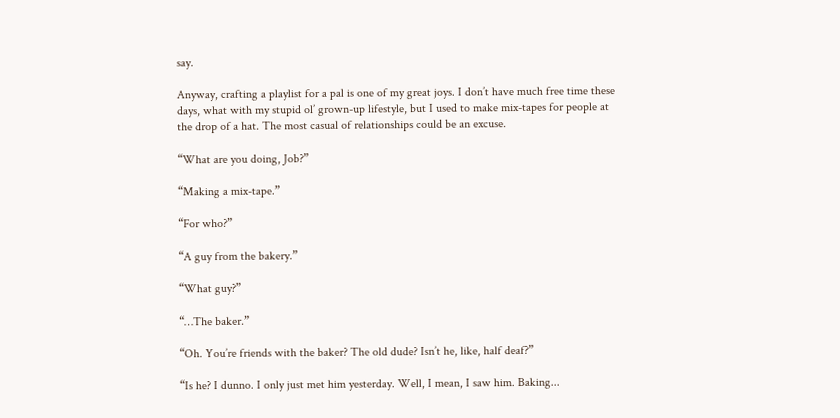say.

Anyway, crafting a playlist for a pal is one of my great joys. I don’t have much free time these days, what with my stupid ol’ grown-up lifestyle, but I used to make mix-tapes for people at the drop of a hat. The most casual of relationships could be an excuse.

“What are you doing, Job?”

“Making a mix-tape.”

“For who?”

“A guy from the bakery.”

“What guy?”

“…The baker.”

“Oh. You’re friends with the baker? The old dude? Isn’t he, like, half deaf?”

“Is he? I dunno. I only just met him yesterday. Well, I mean, I saw him. Baking...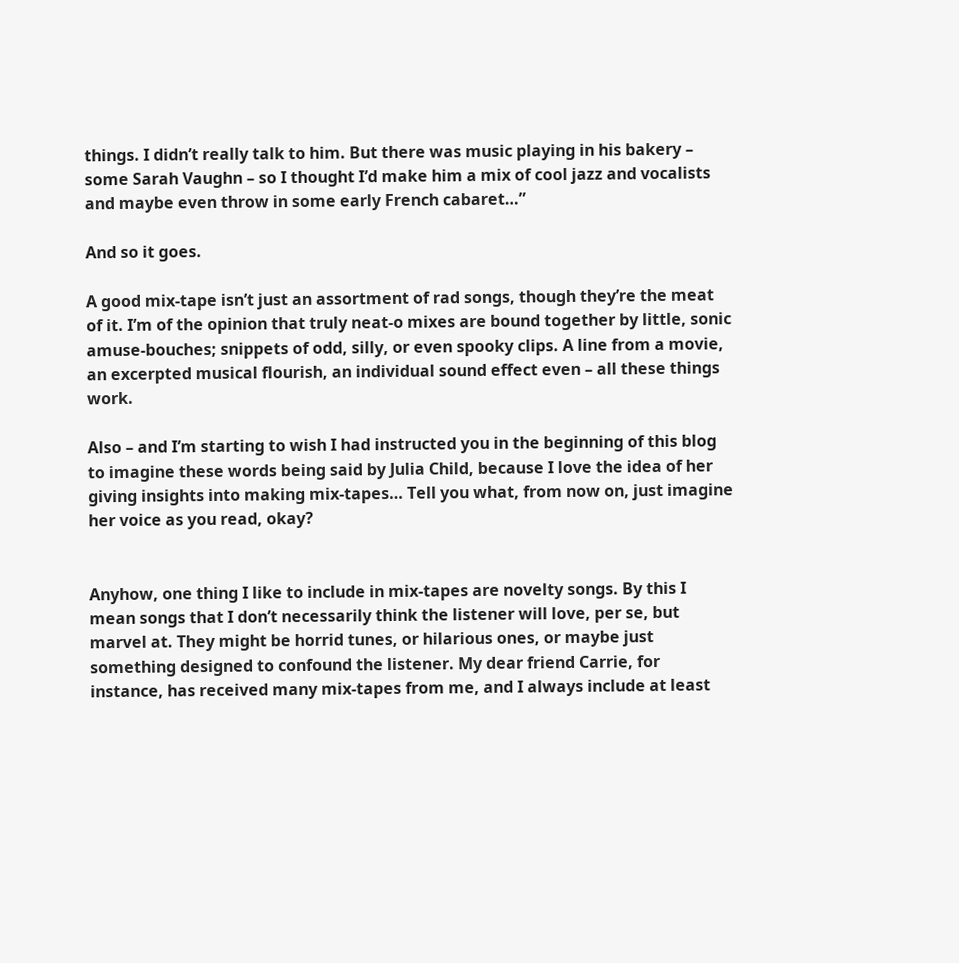things. I didn’t really talk to him. But there was music playing in his bakery – some Sarah Vaughn – so I thought I’d make him a mix of cool jazz and vocalists and maybe even throw in some early French cabaret…”

And so it goes.

A good mix-tape isn’t just an assortment of rad songs, though they’re the meat of it. I’m of the opinion that truly neat-o mixes are bound together by little, sonic amuse-bouches; snippets of odd, silly, or even spooky clips. A line from a movie, an excerpted musical flourish, an individual sound effect even – all these things work.

Also – and I’m starting to wish I had instructed you in the beginning of this blog to imagine these words being said by Julia Child, because I love the idea of her giving insights into making mix-tapes… Tell you what, from now on, just imagine her voice as you read, okay?


Anyhow, one thing I like to include in mix-tapes are novelty songs. By this I mean songs that I don’t necessarily think the listener will love, per se, but marvel at. They might be horrid tunes, or hilarious ones, or maybe just something designed to confound the listener. My dear friend Carrie, for instance, has received many mix-tapes from me, and I always include at least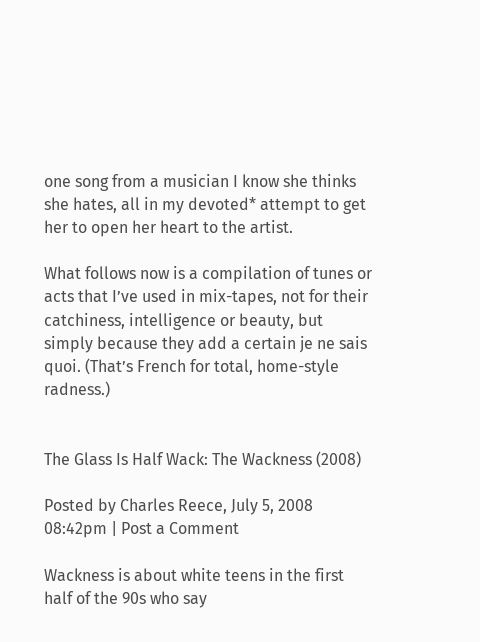one song from a musician I know she thinks she hates, all in my devoted* attempt to get her to open her heart to the artist.

What follows now is a compilation of tunes or acts that I’ve used in mix-tapes, not for their catchiness, intelligence or beauty, but simply because they add a certain je ne sais quoi. (That’s French for total, home-style radness.)


The Glass Is Half Wack: The Wackness (2008)

Posted by Charles Reece, July 5, 2008 08:42pm | Post a Comment

Wackness is about white teens in the first half of the 90s who say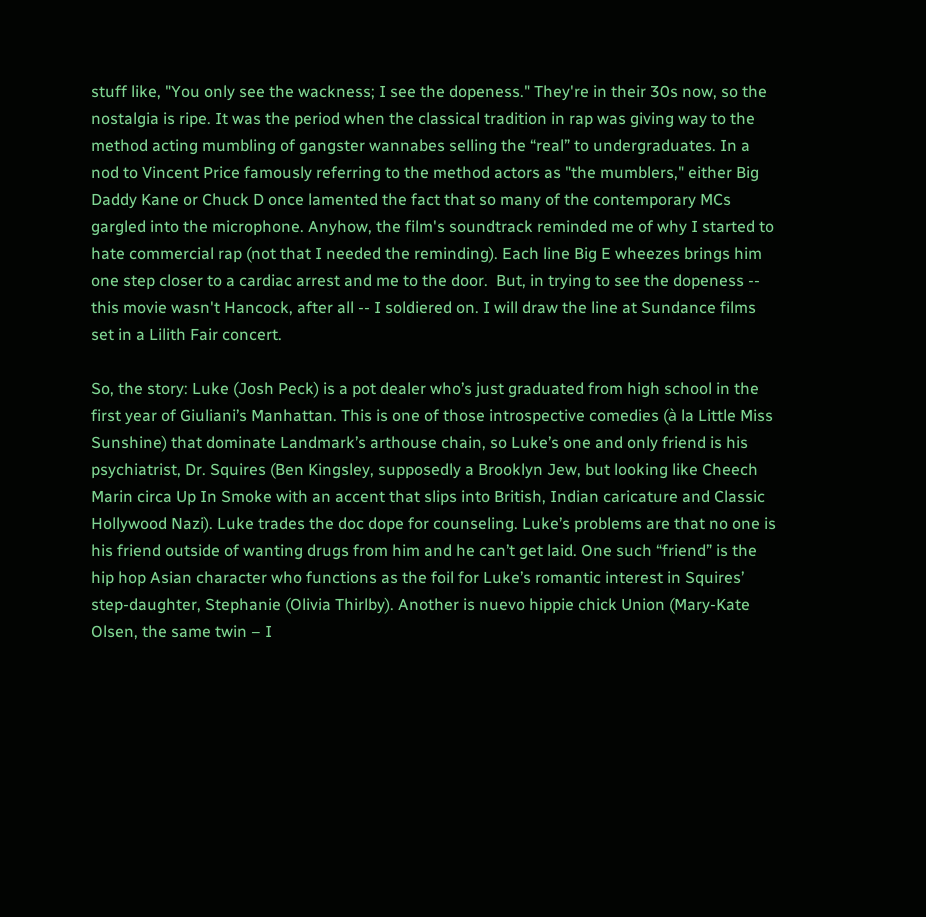stuff like, "You only see the wackness; I see the dopeness." They're in their 30s now, so the nostalgia is ripe. It was the period when the classical tradition in rap was giving way to the method acting mumbling of gangster wannabes selling the “real” to undergraduates. In a nod to Vincent Price famously referring to the method actors as "the mumblers," either Big Daddy Kane or Chuck D once lamented the fact that so many of the contemporary MCs gargled into the microphone. Anyhow, the film's soundtrack reminded me of why I started to hate commercial rap (not that I needed the reminding). Each line Big E wheezes brings him one step closer to a cardiac arrest and me to the door.  But, in trying to see the dopeness -- this movie wasn't Hancock, after all -- I soldiered on. I will draw the line at Sundance films set in a Lilith Fair concert.

So, the story: Luke (Josh Peck) is a pot dealer who’s just graduated from high school in the first year of Giuliani’s Manhattan. This is one of those introspective comedies (à la Little Miss Sunshine) that dominate Landmark’s arthouse chain, so Luke’s one and only friend is his psychiatrist, Dr. Squires (Ben Kingsley, supposedly a Brooklyn Jew, but looking like Cheech Marin circa Up In Smoke with an accent that slips into British, Indian caricature and Classic Hollywood Nazi). Luke trades the doc dope for counseling. Luke’s problems are that no one is his friend outside of wanting drugs from him and he can’t get laid. One such “friend” is the hip hop Asian character who functions as the foil for Luke’s romantic interest in Squires’ step-daughter, Stephanie (Olivia Thirlby). Another is nuevo hippie chick Union (Mary-Kate Olsen, the same twin – I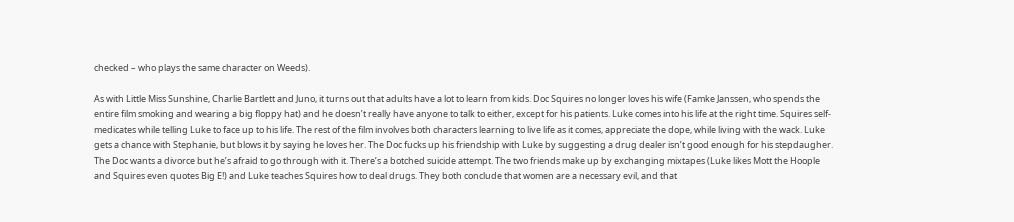checked – who plays the same character on Weeds).

As with Little Miss Sunshine, Charlie Bartlett and Juno, it turns out that adults have a lot to learn from kids. Doc Squires no longer loves his wife (Famke Janssen, who spends the entire film smoking and wearing a big floppy hat) and he doesn’t really have anyone to talk to either, except for his patients. Luke comes into his life at the right time. Squires self-medicates while telling Luke to face up to his life. The rest of the film involves both characters learning to live life as it comes, appreciate the dope, while living with the wack. Luke gets a chance with Stephanie, but blows it by saying he loves her. The Doc fucks up his friendship with Luke by suggesting a drug dealer isn’t good enough for his stepdaugher. The Doc wants a divorce but he’s afraid to go through with it. There’s a botched suicide attempt. The two friends make up by exchanging mixtapes (Luke likes Mott the Hoople and Squires even quotes Big E!) and Luke teaches Squires how to deal drugs. They both conclude that women are a necessary evil, and that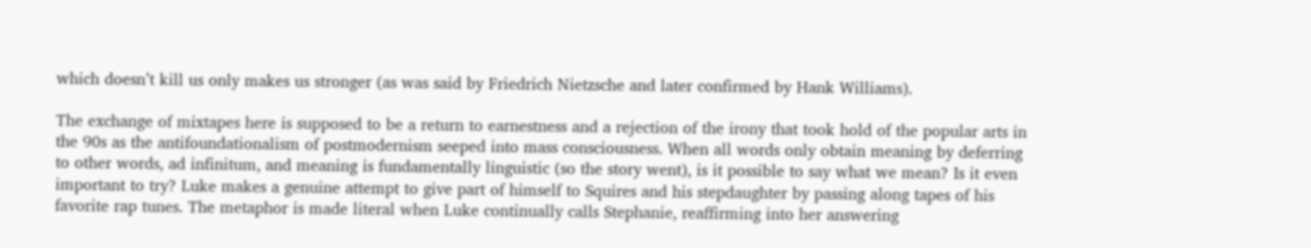which doesn’t kill us only makes us stronger (as was said by Friedrich Nietzsche and later confirmed by Hank Williams).

The exchange of mixtapes here is supposed to be a return to earnestness and a rejection of the irony that took hold of the popular arts in the 90s as the antifoundationalism of postmodernism seeped into mass consciousness. When all words only obtain meaning by deferring to other words, ad infinitum, and meaning is fundamentally linguistic (so the story went), is it possible to say what we mean? Is it even important to try? Luke makes a genuine attempt to give part of himself to Squires and his stepdaughter by passing along tapes of his favorite rap tunes. The metaphor is made literal when Luke continually calls Stephanie, reaffirming into her answering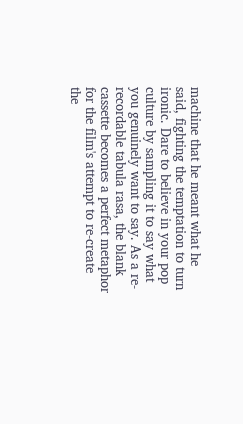machine that he meant what he said, fighting the temptation to turn ironic. Dare to believe in your pop culture by sampling it to say what you genuinely want to say. As a re-recordable tabula rasa, the blank cassette becomes a perfect metaphor for the film's attempt to re-create the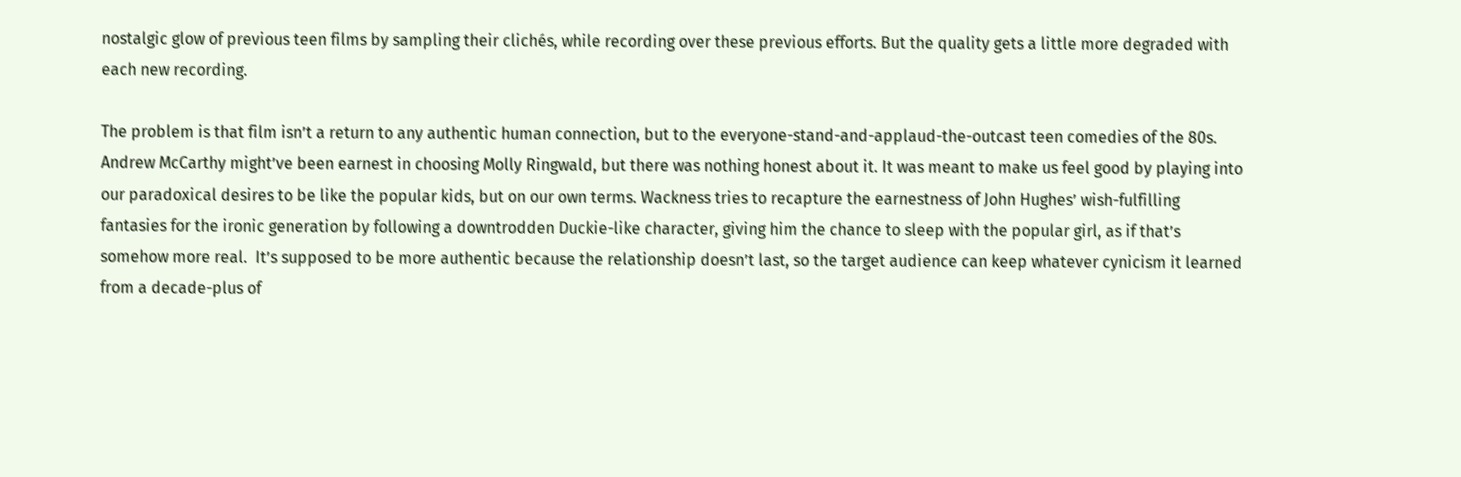nostalgic glow of previous teen films by sampling their clichés, while recording over these previous efforts. But the quality gets a little more degraded with each new recording.

The problem is that film isn’t a return to any authentic human connection, but to the everyone-stand-and-applaud-the-outcast teen comedies of the 80s. Andrew McCarthy might’ve been earnest in choosing Molly Ringwald, but there was nothing honest about it. It was meant to make us feel good by playing into our paradoxical desires to be like the popular kids, but on our own terms. Wackness tries to recapture the earnestness of John Hughes’ wish-fulfilling fantasies for the ironic generation by following a downtrodden Duckie-like character, giving him the chance to sleep with the popular girl, as if that’s somehow more real.  It’s supposed to be more authentic because the relationship doesn’t last, so the target audience can keep whatever cynicism it learned from a decade-plus of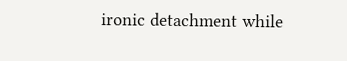ironic detachment while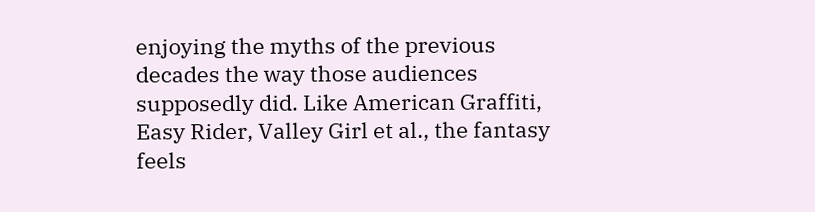enjoying the myths of the previous decades the way those audiences supposedly did. Like American Graffiti, Easy Rider, Valley Girl et al., the fantasy feels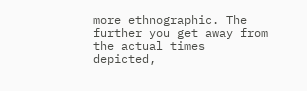more ethnographic. The further you get away from the actual times depicted,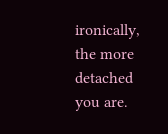ironically, the more detached you are.